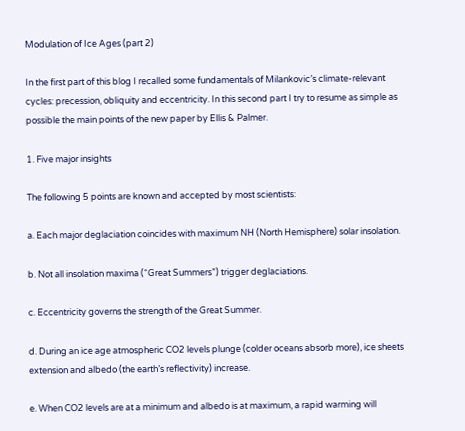Modulation of Ice Ages (part 2)

In the first part of this blog I recalled some fundamentals of Milankovic’s climate-relevant cycles: precession, obliquity and eccentricity. In this second part I try to resume as simple as possible the main points of the new paper by Ellis & Palmer.

1. Five major insights

The following 5 points are known and accepted by most scientists:

a. Each major deglaciation coincides with maximum NH (North Hemisphere) solar insolation.

b. Not all insolation maxima (“Great Summers”) trigger deglaciations.

c. Eccentricity governs the strength of the Great Summer.

d. During an ice age atmospheric CO2 levels plunge (colder oceans absorb more), ice sheets extension and albedo (the earth’s reflectivity) increase.

e. When CO2 levels are at a minimum and albedo is at maximum, a rapid warming will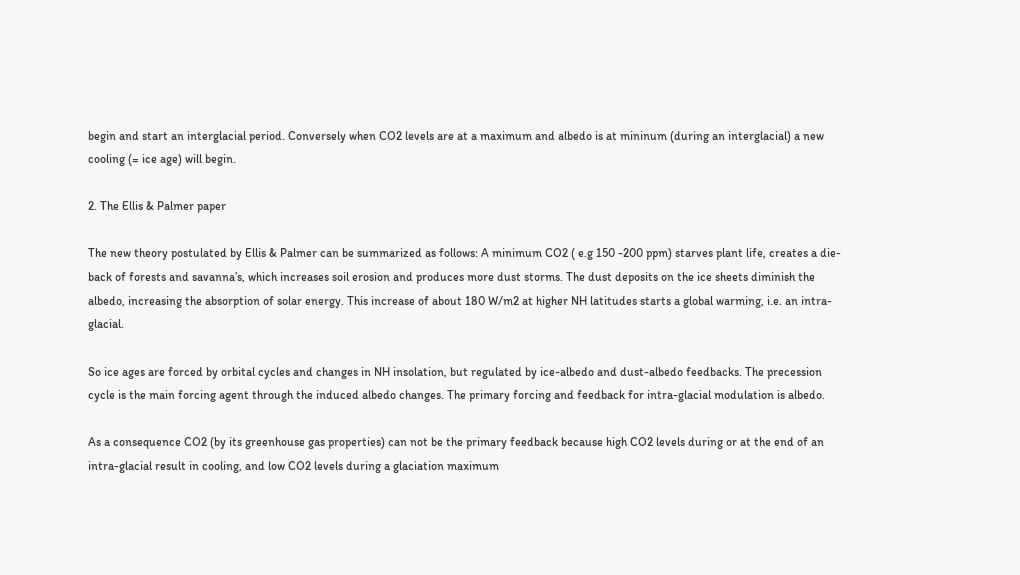begin and start an interglacial period. Conversely when CO2 levels are at a maximum and albedo is at mininum (during an interglacial) a new cooling (= ice age) will begin.

2. The Ellis & Palmer paper

The new theory postulated by Ellis & Palmer can be summarized as follows: A minimum CO2 ( e.g 150 -200 ppm) starves plant life, creates a die-back of forests and savanna’s, which increases soil erosion and produces more dust storms. The dust deposits on the ice sheets diminish the albedo, increasing the absorption of solar energy. This increase of about 180 W/m2 at higher NH latitudes starts a global warming, i.e. an intra-glacial.

So ice ages are forced by orbital cycles and changes in NH insolation, but regulated by ice-albedo and dust-albedo feedbacks. The precession cycle is the main forcing agent through the induced albedo changes. The primary forcing and feedback for intra-glacial modulation is albedo.

As a consequence CO2 (by its greenhouse gas properties) can not be the primary feedback because high CO2 levels during or at the end of an intra-glacial result in cooling, and low CO2 levels during a glaciation maximum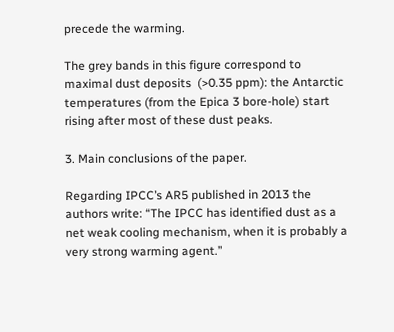precede the warming.

The grey bands in this figure correspond to maximal dust deposits  (>0.35 ppm): the Antarctic temperatures (from the Epica 3 bore-hole) start rising after most of these dust peaks.

3. Main conclusions of the paper.

Regarding IPCC’s AR5 published in 2013 the  authors write: “The IPCC has identified dust as a net weak cooling mechanism, when it is probably a very strong warming agent.”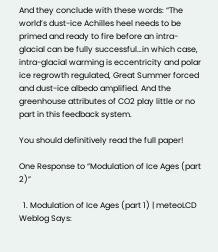And they conclude with these words: “The world’s dust-ice Achilles heel needs to be primed and ready to fire before an intra-glacial can be fully successful…in which case, intra-glacial warming is eccentricity and polar ice regrowth regulated, Great Summer forced and dust-ice albedo amplified. And the greenhouse attributes of CO2 play little or no part in this feedback system.

You should definitively read the full paper!

One Response to “Modulation of Ice Ages (part 2)”

  1. Modulation of Ice Ages (part 1) | meteoLCD Weblog Says: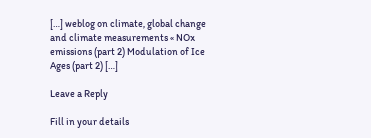[…] weblog on climate, global change and climate measurements « NOx emissions (part 2) Modulation of Ice Ages (part 2) […]

Leave a Reply

Fill in your details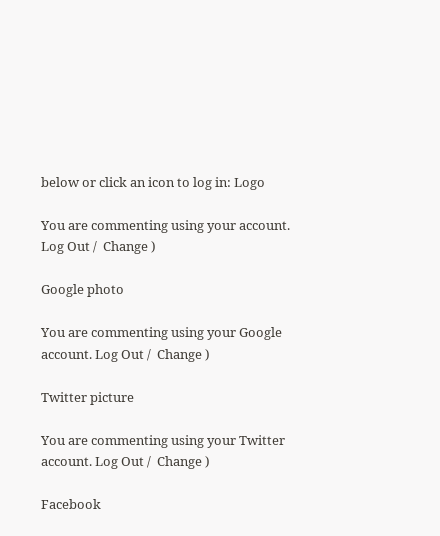below or click an icon to log in: Logo

You are commenting using your account. Log Out /  Change )

Google photo

You are commenting using your Google account. Log Out /  Change )

Twitter picture

You are commenting using your Twitter account. Log Out /  Change )

Facebook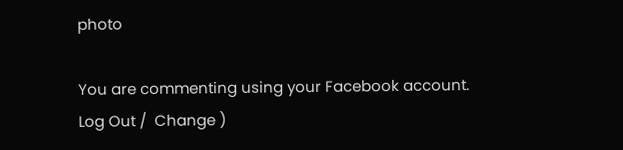photo

You are commenting using your Facebook account. Log Out /  Change )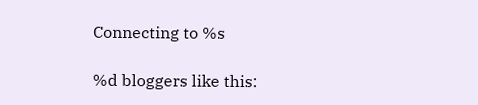Connecting to %s

%d bloggers like this: